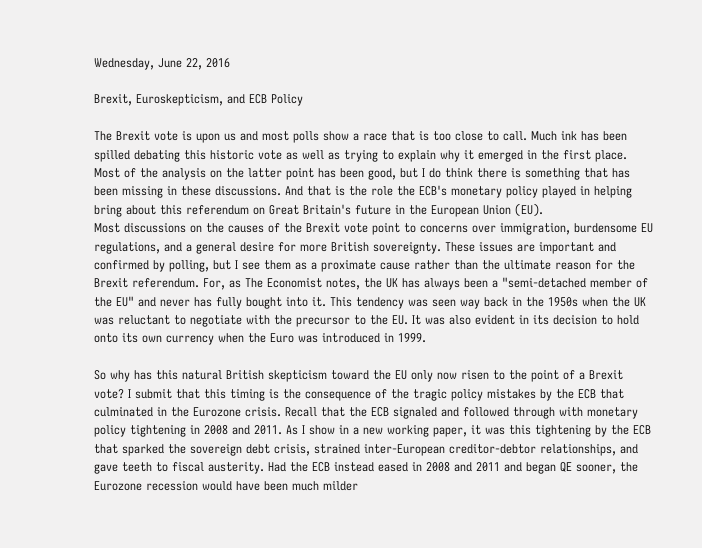Wednesday, June 22, 2016

Brexit, Euroskepticism, and ECB Policy

The Brexit vote is upon us and most polls show a race that is too close to call. Much ink has been spilled debating this historic vote as well as trying to explain why it emerged in the first place. Most of the analysis on the latter point has been good, but I do think there is something that has been missing in these discussions. And that is the role the ECB's monetary policy played in helping bring about this referendum on Great Britain's future in the European Union (EU).
Most discussions on the causes of the Brexit vote point to concerns over immigration, burdensome EU regulations, and a general desire for more British sovereignty. These issues are important and confirmed by polling, but I see them as a proximate cause rather than the ultimate reason for the Brexit referendum. For, as The Economist notes, the UK has always been a "semi-detached member of the EU" and never has fully bought into it. This tendency was seen way back in the 1950s when the UK was reluctant to negotiate with the precursor to the EU. It was also evident in its decision to hold onto its own currency when the Euro was introduced in 1999.

So why has this natural British skepticism toward the EU only now risen to the point of a Brexit vote? I submit that this timing is the consequence of the tragic policy mistakes by the ECB that culminated in the Eurozone crisis. Recall that the ECB signaled and followed through with monetary policy tightening in 2008 and 2011. As I show in a new working paper, it was this tightening by the ECB that sparked the sovereign debt crisis, strained inter-European creditor-debtor relationships, and gave teeth to fiscal austerity. Had the ECB instead eased in 2008 and 2011 and began QE sooner, the Eurozone recession would have been much milder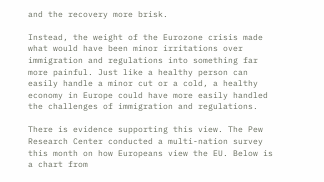and the recovery more brisk.

Instead, the weight of the Eurozone crisis made what would have been minor irritations over immigration and regulations into something far more painful. Just like a healthy person can easily handle a minor cut or a cold, a healthy economy in Europe could have more easily handled the challenges of immigration and regulations.

There is evidence supporting this view. The Pew Research Center conducted a multi-nation survey this month on how Europeans view the EU. Below is a chart from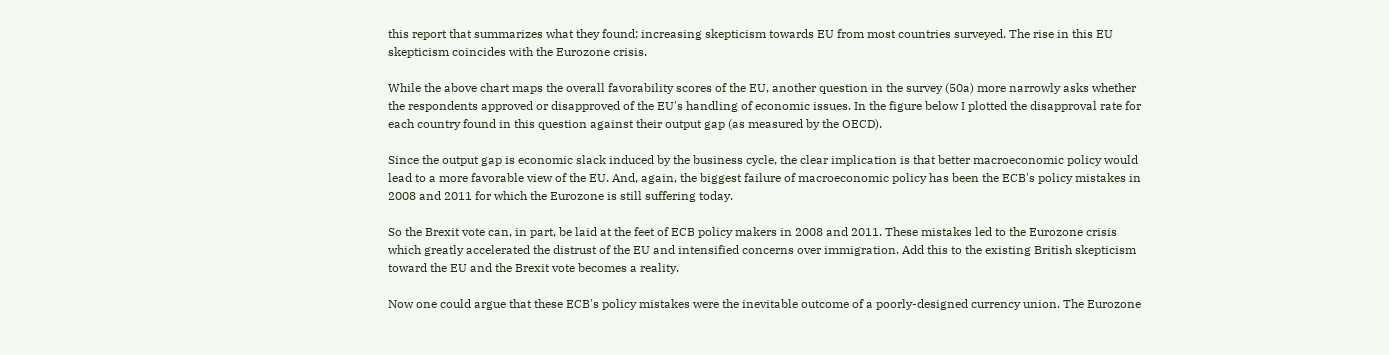this report that summarizes what they found: increasing skepticism towards EU from most countries surveyed. The rise in this EU skepticism coincides with the Eurozone crisis.

While the above chart maps the overall favorability scores of the EU, another question in the survey (50a) more narrowly asks whether the respondents approved or disapproved of the EU's handling of economic issues. In the figure below I plotted the disapproval rate for each country found in this question against their output gap (as measured by the OECD).

Since the output gap is economic slack induced by the business cycle, the clear implication is that better macroeconomic policy would lead to a more favorable view of the EU. And, again, the biggest failure of macroeconomic policy has been the ECB's policy mistakes in 2008 and 2011 for which the Eurozone is still suffering today.

So the Brexit vote can, in part, be laid at the feet of ECB policy makers in 2008 and 2011. These mistakes led to the Eurozone crisis which greatly accelerated the distrust of the EU and intensified concerns over immigration. Add this to the existing British skepticism toward the EU and the Brexit vote becomes a reality.

Now one could argue that these ECB's policy mistakes were the inevitable outcome of a poorly-designed currency union. The Eurozone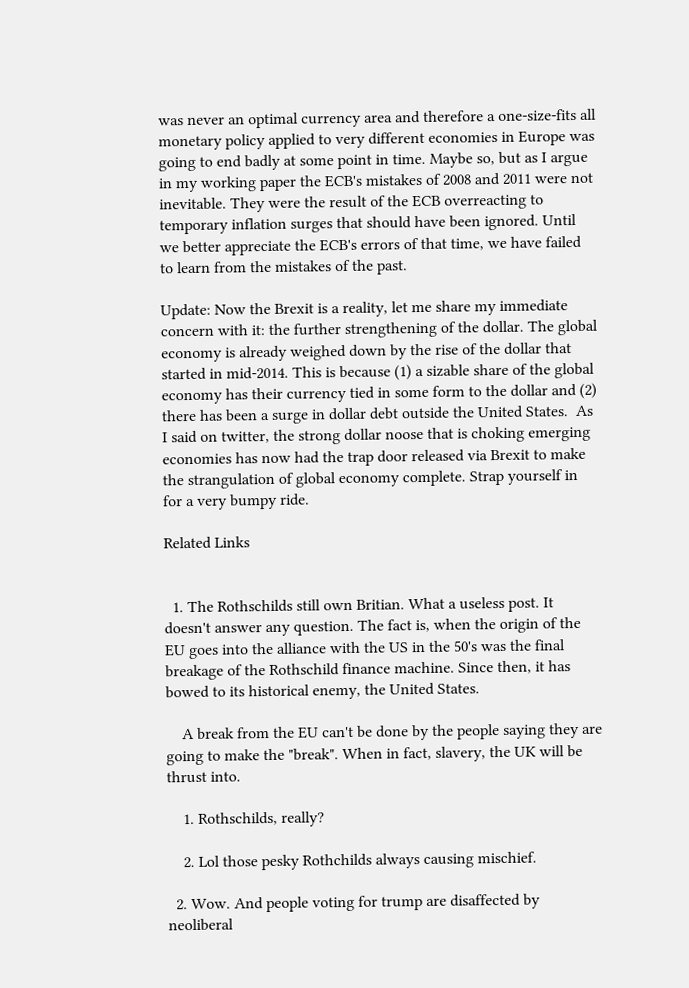was never an optimal currency area and therefore a one-size-fits all monetary policy applied to very different economies in Europe was going to end badly at some point in time. Maybe so, but as I argue in my working paper the ECB's mistakes of 2008 and 2011 were not inevitable. They were the result of the ECB overreacting to temporary inflation surges that should have been ignored. Until we better appreciate the ECB's errors of that time, we have failed to learn from the mistakes of the past.

Update: Now the Brexit is a reality, let me share my immediate concern with it: the further strengthening of the dollar. The global economy is already weighed down by the rise of the dollar that started in mid-2014. This is because (1) a sizable share of the global economy has their currency tied in some form to the dollar and (2) there has been a surge in dollar debt outside the United States.  As I said on twitter, the strong dollar noose that is choking emerging economies has now had the trap door released via Brexit to make the strangulation of global economy complete. Strap yourself in for a very bumpy ride.

Related Links


  1. The Rothschilds still own Britian. What a useless post. It doesn't answer any question. The fact is, when the origin of the EU goes into the alliance with the US in the 50's was the final breakage of the Rothschild finance machine. Since then, it has bowed to its historical enemy, the United States.

    A break from the EU can't be done by the people saying they are going to make the "break". When in fact, slavery, the UK will be thrust into.

    1. Rothschilds, really?

    2. Lol those pesky Rothchilds always causing mischief.

  2. Wow. And people voting for trump are disaffected by neoliberal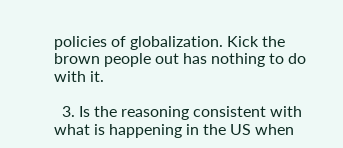policies of globalization. Kick the brown people out has nothing to do with it.

  3. Is the reasoning consistent with what is happening in the US when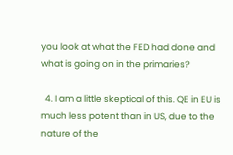you look at what the FED had done and what is going on in the primaries?

  4. I am a little skeptical of this. QE in EU is much less potent than in US, due to the nature of the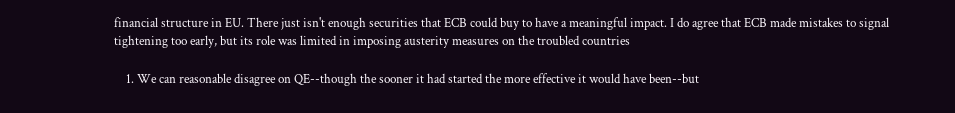financial structure in EU. There just isn't enough securities that ECB could buy to have a meaningful impact. I do agree that ECB made mistakes to signal tightening too early, but its role was limited in imposing austerity measures on the troubled countries

    1. We can reasonable disagree on QE--though the sooner it had started the more effective it would have been--but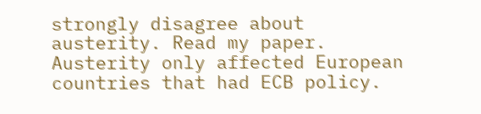strongly disagree about austerity. Read my paper. Austerity only affected European countries that had ECB policy.